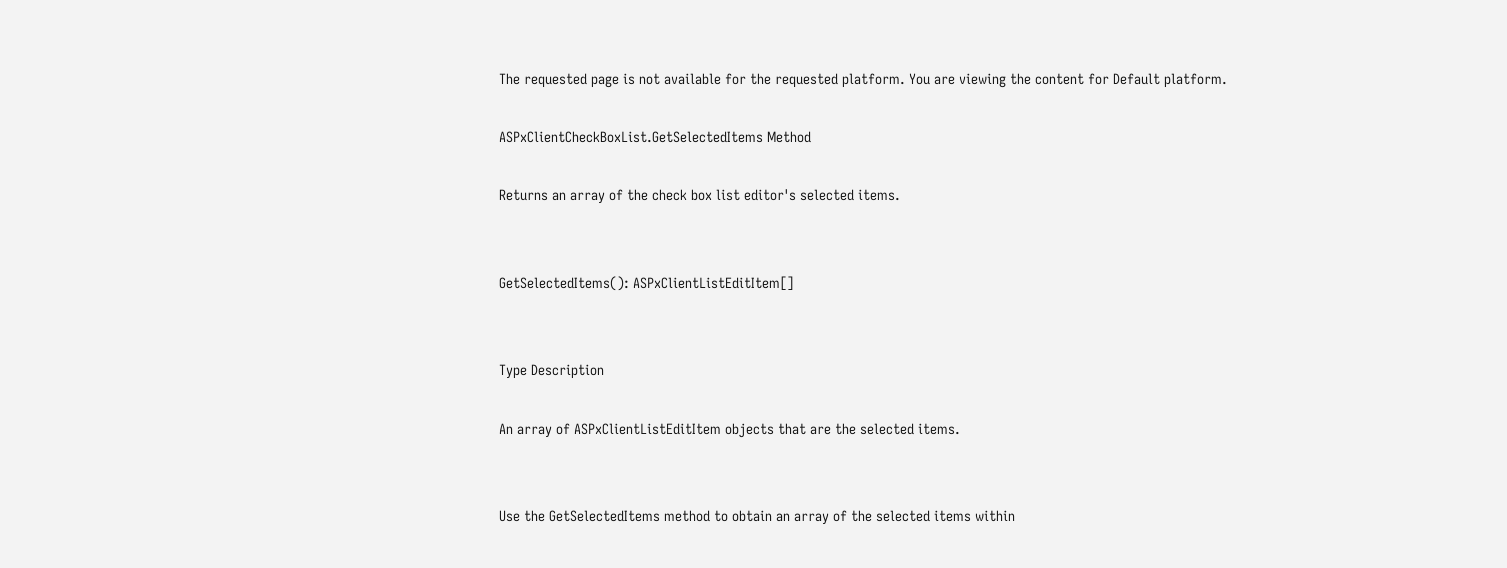The requested page is not available for the requested platform. You are viewing the content for Default platform.

ASPxClientCheckBoxList.GetSelectedItems Method

Returns an array of the check box list editor's selected items.


GetSelectedItems(): ASPxClientListEditItem[]


Type Description

An array of ASPxClientListEditItem objects that are the selected items.


Use the GetSelectedItems method to obtain an array of the selected items within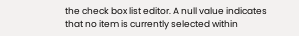the check box list editor. A null value indicates that no item is currently selected within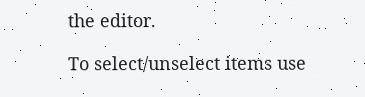the editor.

To select/unselect items use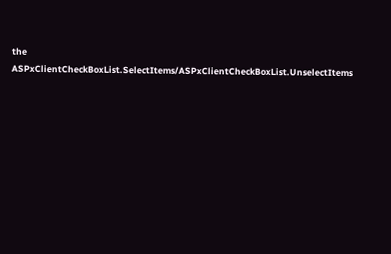the ASPxClientCheckBoxList.SelectItems/ASPxClientCheckBoxList.UnselectItems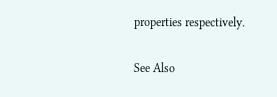properties respectively.

See Also